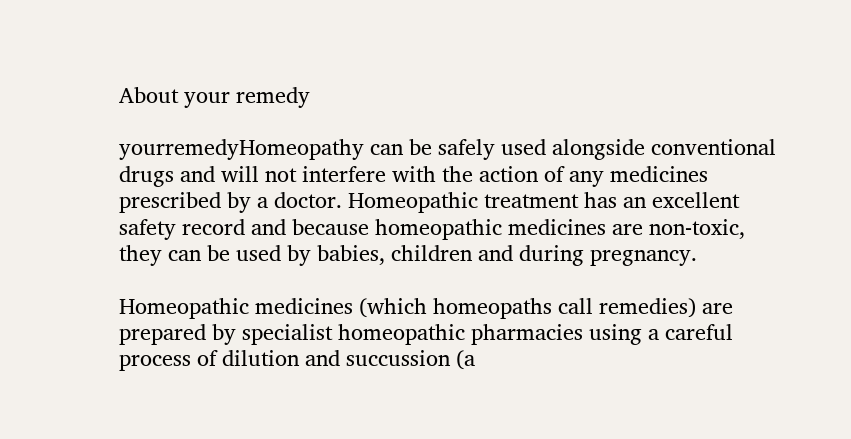About your remedy

yourremedyHomeopathy can be safely used alongside conventional drugs and will not interfere with the action of any medicines prescribed by a doctor. Homeopathic treatment has an excellent safety record and because homeopathic medicines are non-toxic, they can be used by babies, children and during pregnancy.

Homeopathic medicines (which homeopaths call remedies) are prepared by specialist homeopathic pharmacies using a careful process of dilution and succussion (a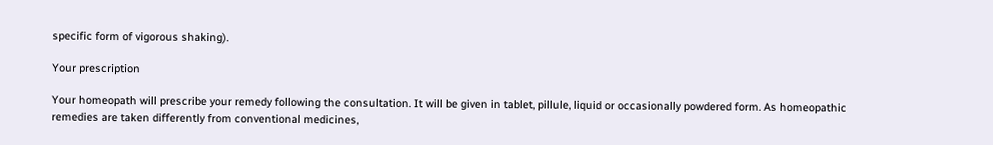specific form of vigorous shaking).

Your prescription

Your homeopath will prescribe your remedy following the consultation. It will be given in tablet, pillule, liquid or occasionally powdered form. As homeopathic remedies are taken differently from conventional medicines,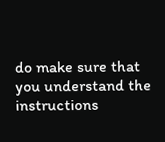do make sure that you understand the instructions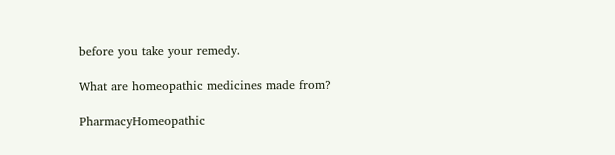before you take your remedy.

What are homeopathic medicines made from?

PharmacyHomeopathic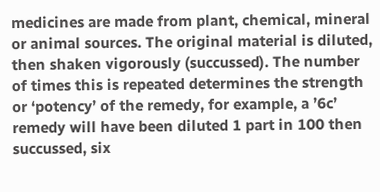medicines are made from plant, chemical, mineral or animal sources. The original material is diluted, then shaken vigorously (succussed). The number of times this is repeated determines the strength or ‘potency’ of the remedy, for example, a ’6c’ remedy will have been diluted 1 part in 100 then succussed, six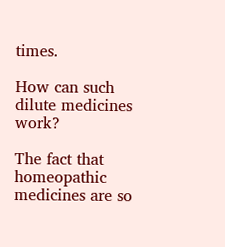times.

How can such dilute medicines work?

The fact that homeopathic medicines are so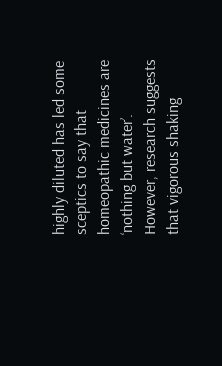highly diluted has led some sceptics to say that homeopathic medicines are ‘nothing but water’. However, research suggests that vigorous shaking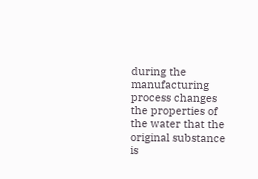during the manufacturing process changes the properties of the water that the original substance is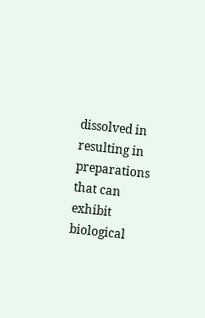dissolved in resulting in preparations that can exhibit biological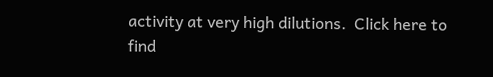activity at very high dilutions.  Click here to find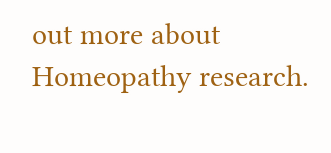out more about Homeopathy research.